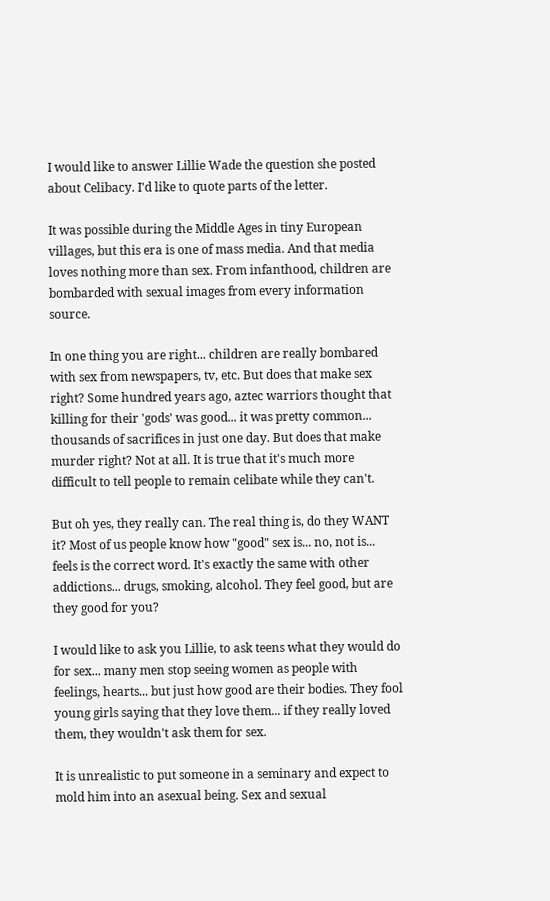I would like to answer Lillie Wade the question she posted about Celibacy. I'd like to quote parts of the letter.

It was possible during the Middle Ages in tiny European villages, but this era is one of mass media. And that media loves nothing more than sex. From infanthood, children are bombarded with sexual images from every information source.

In one thing you are right... children are really bombared with sex from newspapers, tv, etc. But does that make sex right? Some hundred years ago, aztec warriors thought that killing for their 'gods' was good... it was pretty common... thousands of sacrifices in just one day. But does that make murder right? Not at all. It is true that it's much more difficult to tell people to remain celibate while they can't.

But oh yes, they really can. The real thing is, do they WANT it? Most of us people know how "good" sex is... no, not is... feels is the correct word. It's exactly the same with other addictions... drugs, smoking, alcohol. They feel good, but are they good for you?

I would like to ask you Lillie, to ask teens what they would do for sex... many men stop seeing women as people with feelings, hearts... but just how good are their bodies. They fool young girls saying that they love them... if they really loved them, they wouldn't ask them for sex.

It is unrealistic to put someone in a seminary and expect to mold him into an asexual being. Sex and sexual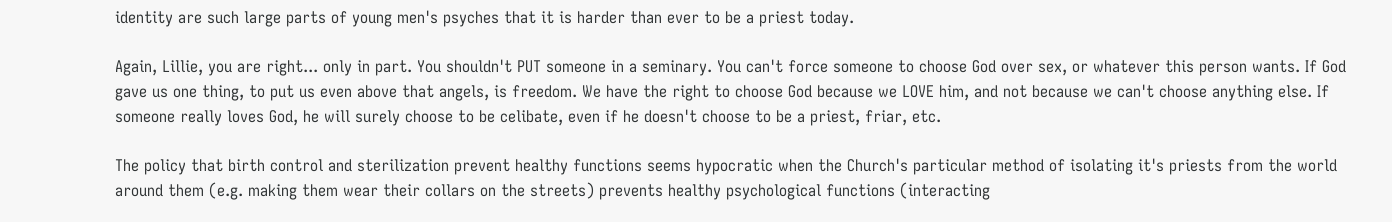identity are such large parts of young men's psyches that it is harder than ever to be a priest today.

Again, Lillie, you are right... only in part. You shouldn't PUT someone in a seminary. You can't force someone to choose God over sex, or whatever this person wants. If God gave us one thing, to put us even above that angels, is freedom. We have the right to choose God because we LOVE him, and not because we can't choose anything else. If someone really loves God, he will surely choose to be celibate, even if he doesn't choose to be a priest, friar, etc.

The policy that birth control and sterilization prevent healthy functions seems hypocratic when the Church's particular method of isolating it's priests from the world around them (e.g. making them wear their collars on the streets) prevents healthy psychological functions (interacting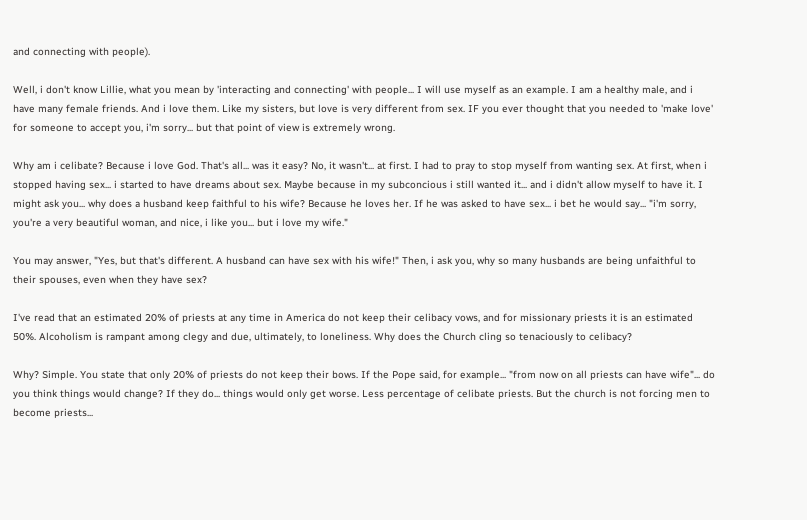and connecting with people).

Well, i don't know Lillie, what you mean by 'interacting and connecting' with people... I will use myself as an example. I am a healthy male, and i have many female friends. And i love them. Like my sisters, but love is very different from sex. IF you ever thought that you needed to 'make love' for someone to accept you, i'm sorry... but that point of view is extremely wrong.

Why am i celibate? Because i love God. That's all... was it easy? No, it wasn't... at first. I had to pray to stop myself from wanting sex. At first, when i stopped having sex... i started to have dreams about sex. Maybe because in my subconcious i still wanted it... and i didn't allow myself to have it. I might ask you... why does a husband keep faithful to his wife? Because he loves her. If he was asked to have sex... i bet he would say... "i'm sorry, you're a very beautiful woman, and nice, i like you... but i love my wife."

You may answer, "Yes, but that's different. A husband can have sex with his wife!" Then, i ask you, why so many husbands are being unfaithful to their spouses, even when they have sex?

I've read that an estimated 20% of priests at any time in America do not keep their celibacy vows, and for missionary priests it is an estimated 50%. Alcoholism is rampant among clegy and due, ultimately, to loneliness. Why does the Church cling so tenaciously to celibacy?

Why? Simple. You state that only 20% of priests do not keep their bows. If the Pope said, for example... "from now on all priests can have wife"... do you think things would change? If they do... things would only get worse. Less percentage of celibate priests. But the church is not forcing men to become priests...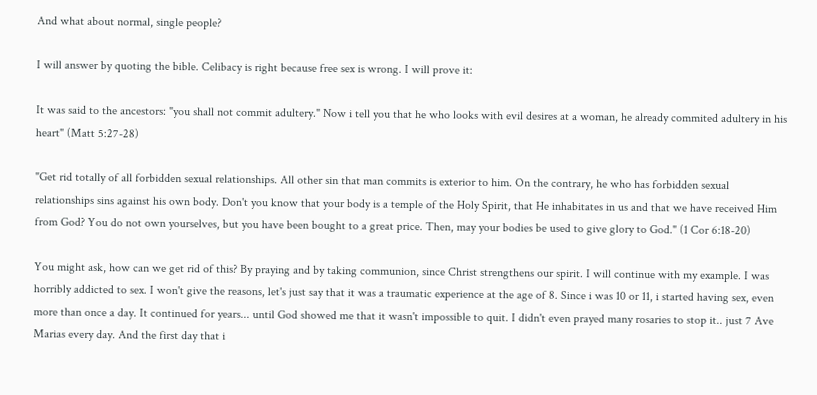And what about normal, single people?

I will answer by quoting the bible. Celibacy is right because free sex is wrong. I will prove it:

It was said to the ancestors: "you shall not commit adultery." Now i tell you that he who looks with evil desires at a woman, he already commited adultery in his heart" (Matt 5:27-28)

"Get rid totally of all forbidden sexual relationships. All other sin that man commits is exterior to him. On the contrary, he who has forbidden sexual relationships sins against his own body. Don't you know that your body is a temple of the Holy Spirit, that He inhabitates in us and that we have received Him from God? You do not own yourselves, but you have been bought to a great price. Then, may your bodies be used to give glory to God." (1 Cor 6:18-20)

You might ask, how can we get rid of this? By praying and by taking communion, since Christ strengthens our spirit. I will continue with my example. I was horribly addicted to sex. I won't give the reasons, let's just say that it was a traumatic experience at the age of 8. Since i was 10 or 11, i started having sex, even more than once a day. It continued for years... until God showed me that it wasn't impossible to quit. I didn't even prayed many rosaries to stop it.. just 7 Ave Marias every day. And the first day that i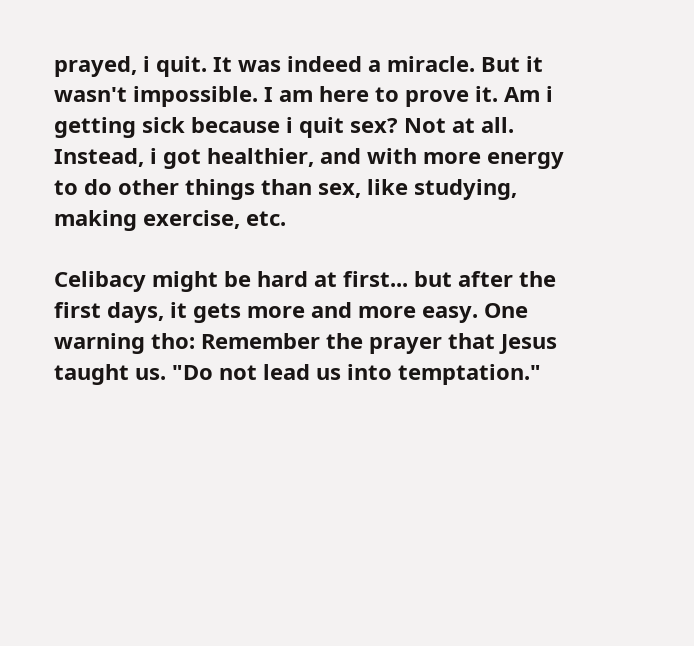prayed, i quit. It was indeed a miracle. But it wasn't impossible. I am here to prove it. Am i getting sick because i quit sex? Not at all. Instead, i got healthier, and with more energy to do other things than sex, like studying, making exercise, etc.

Celibacy might be hard at first... but after the first days, it gets more and more easy. One warning tho: Remember the prayer that Jesus taught us. "Do not lead us into temptation."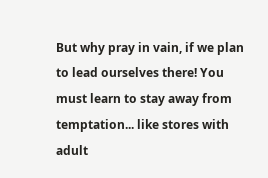But why pray in vain, if we plan to lead ourselves there! You must learn to stay away from temptation... like stores with adult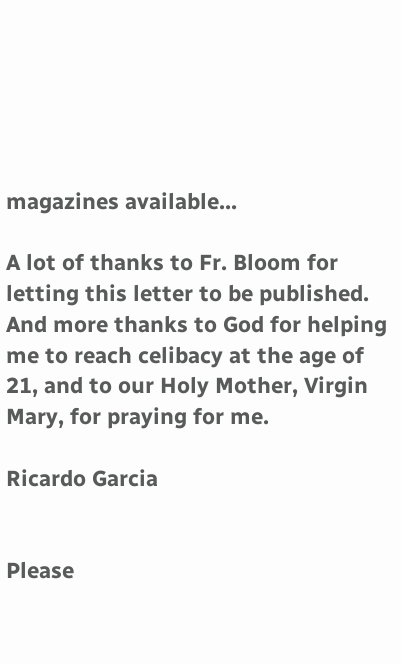magazines available...

A lot of thanks to Fr. Bloom for letting this letter to be published. And more thanks to God for helping me to reach celibacy at the age of 21, and to our Holy Mother, Virgin Mary, for praying for me.

Ricardo Garcia


Please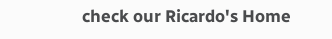check our Ricardo's Home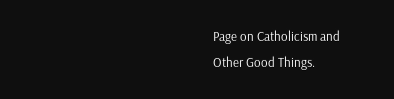Page on Catholicism and Other Good Things.